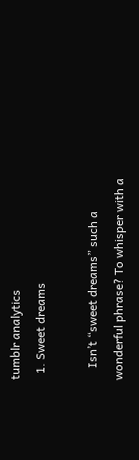tumblr analytics
  1. Sweet dreams

    Isn’t “sweet dreams” such a wonderful phrase? To whisper with a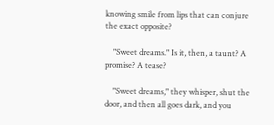knowing smile from lips that can conjure the exact opposite?

    "Sweet dreams." Is it, then, a taunt? A promise? A tease?

    "Sweet dreams," they whisper, shut the door, and then all goes dark, and you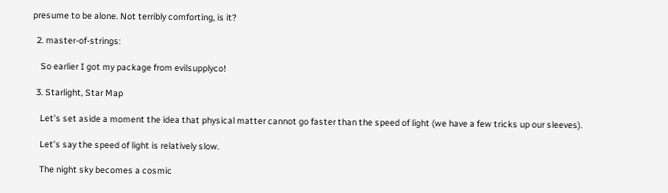presume to be alone. Not terribly comforting, is it?

  2. master-of-strings:

    So earlier I got my package from evilsupplyco!

  3. Starlight, Star Map

    Let’s set aside a moment the idea that physical matter cannot go faster than the speed of light (we have a few tricks up our sleeves).

    Let’s say the speed of light is relatively slow.

    The night sky becomes a cosmic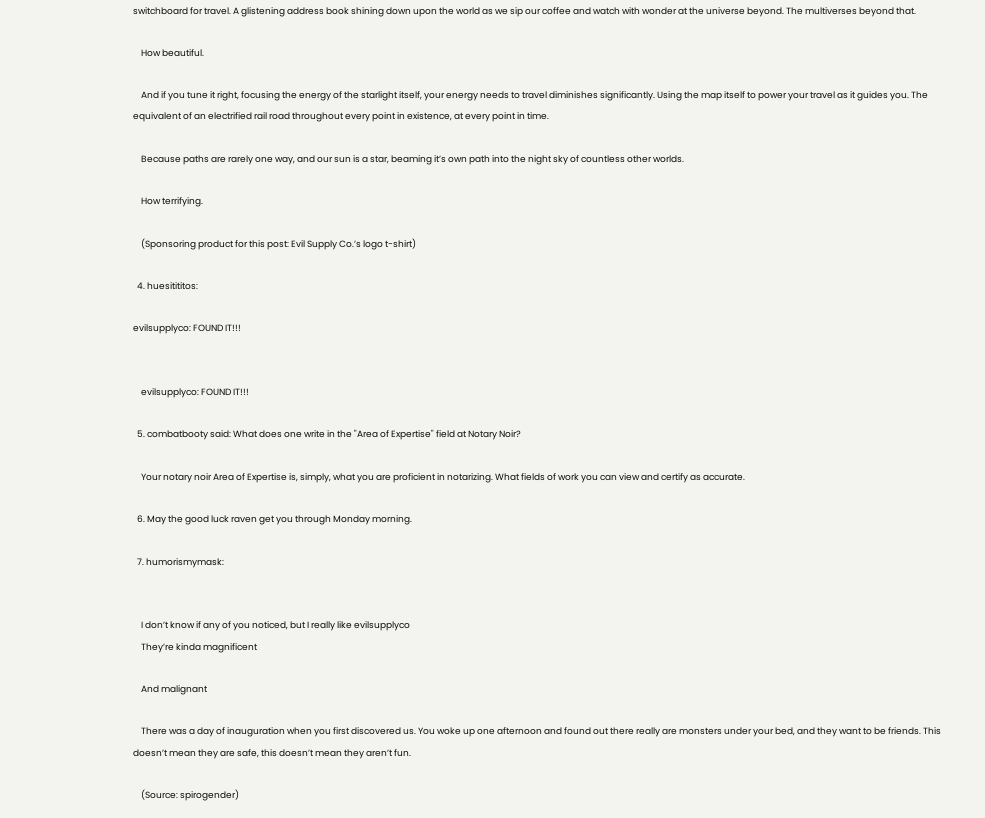switchboard for travel. A glistening address book shining down upon the world as we sip our coffee and watch with wonder at the universe beyond. The multiverses beyond that.

    How beautiful.

    And if you tune it right, focusing the energy of the starlight itself, your energy needs to travel diminishes significantly. Using the map itself to power your travel as it guides you. The equivalent of an electrified rail road throughout every point in existence, at every point in time.

    Because paths are rarely one way, and our sun is a star, beaming it’s own path into the night sky of countless other worlds.

    How terrifying.

    (Sponsoring product for this post: Evil Supply Co.’s logo t-shirt)

  4. huesitititos:

evilsupplyco: FOUND IT!!!


    evilsupplyco: FOUND IT!!!

  5. combatbooty said: What does one write in the "Area of Expertise" field at Notary Noir?

    Your notary noir Area of Expertise is, simply, what you are proficient in notarizing. What fields of work you can view and certify as accurate.

  6. May the good luck raven get you through Monday morning.

  7. humorismymask:


    I don’t know if any of you noticed, but I really like evilsupplyco
    They’re kinda magnificent

    And malignant

    There was a day of inauguration when you first discovered us. You woke up one afternoon and found out there really are monsters under your bed, and they want to be friends. This doesn’t mean they are safe, this doesn’t mean they aren’t fun.

    (Source: spirogender)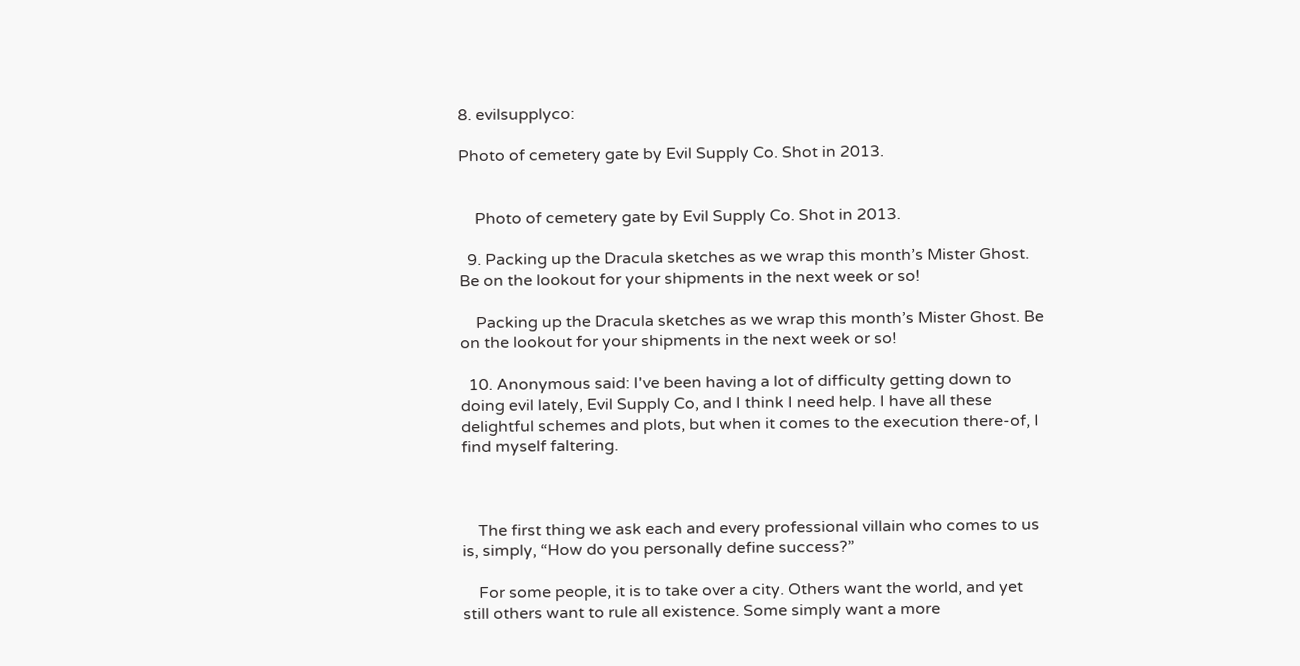8. evilsupplyco:

Photo of cemetery gate by Evil Supply Co. Shot in 2013.


    Photo of cemetery gate by Evil Supply Co. Shot in 2013.

  9. Packing up the Dracula sketches as we wrap this month’s Mister Ghost. Be on the lookout for your shipments in the next week or so!

    Packing up the Dracula sketches as we wrap this month’s Mister Ghost. Be on the lookout for your shipments in the next week or so!

  10. Anonymous said: I've been having a lot of difficulty getting down to doing evil lately, Evil Supply Co, and I think I need help. I have all these delightful schemes and plots, but when it comes to the execution there-of, I find myself faltering.



    The first thing we ask each and every professional villain who comes to us is, simply, “How do you personally define success?”

    For some people, it is to take over a city. Others want the world, and yet still others want to rule all existence. Some simply want a more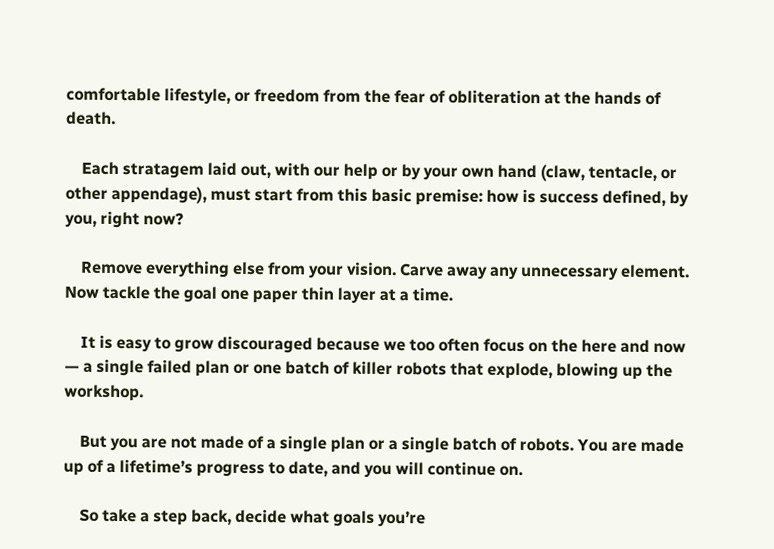comfortable lifestyle, or freedom from the fear of obliteration at the hands of death.

    Each stratagem laid out, with our help or by your own hand (claw, tentacle, or other appendage), must start from this basic premise: how is success defined, by you, right now?

    Remove everything else from your vision. Carve away any unnecessary element. Now tackle the goal one paper thin layer at a time.

    It is easy to grow discouraged because we too often focus on the here and now — a single failed plan or one batch of killer robots that explode, blowing up the workshop.

    But you are not made of a single plan or a single batch of robots. You are made up of a lifetime’s progress to date, and you will continue on.

    So take a step back, decide what goals you’re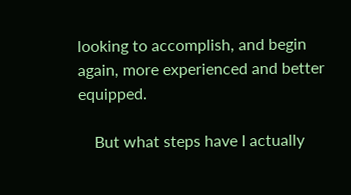looking to accomplish, and begin again, more experienced and better equipped.

    But what steps have I actually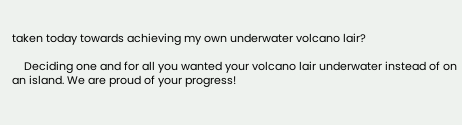taken today towards achieving my own underwater volcano lair?

    Deciding one and for all you wanted your volcano lair underwater instead of on an island. We are proud of your progress!